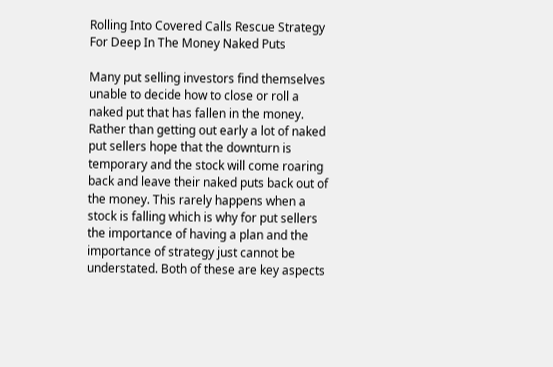Rolling Into Covered Calls Rescue Strategy For Deep In The Money Naked Puts

Many put selling investors find themselves unable to decide how to close or roll a naked put that has fallen in the money. Rather than getting out early a lot of naked put sellers hope that the downturn is temporary and the stock will come roaring back and leave their naked puts back out of the money. This rarely happens when a stock is falling which is why for put sellers the importance of having a plan and the importance of strategy just cannot be understated. Both of these are key aspects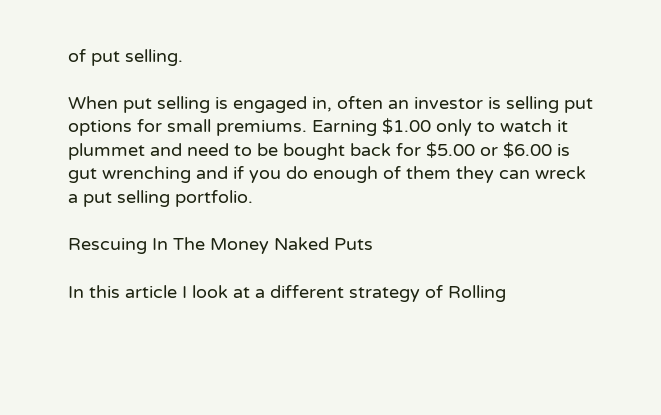of put selling.

When put selling is engaged in, often an investor is selling put options for small premiums. Earning $1.00 only to watch it plummet and need to be bought back for $5.00 or $6.00 is gut wrenching and if you do enough of them they can wreck a put selling portfolio.

Rescuing In The Money Naked Puts

In this article I look at a different strategy of Rolling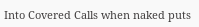Into Covered Calls when naked puts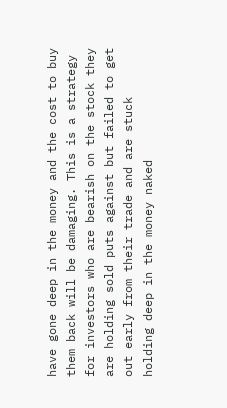have gone deep in the money and the cost to buy them back will be damaging. This is a strategy for investors who are bearish on the stock they are holding sold puts against but failed to get out early from their trade and are stuck holding deep in the money naked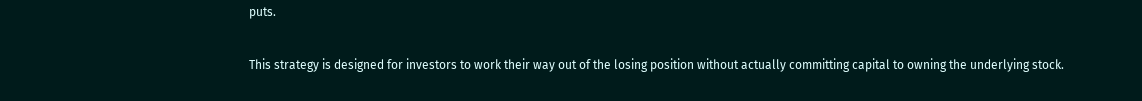puts.

This strategy is designed for investors to work their way out of the losing position without actually committing capital to owning the underlying stock.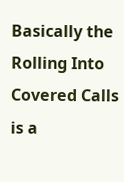Basically the Rolling Into Covered Calls is a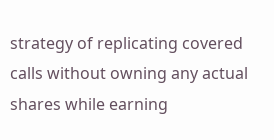strategy of replicating covered calls without owning any actual shares while earning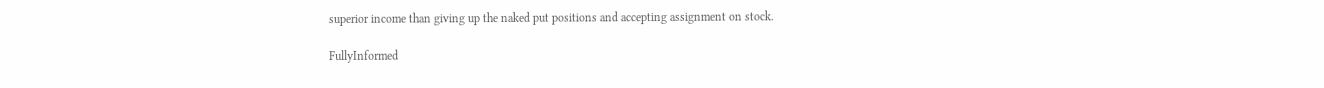superior income than giving up the naked put positions and accepting assignment on stock.

FullyInformed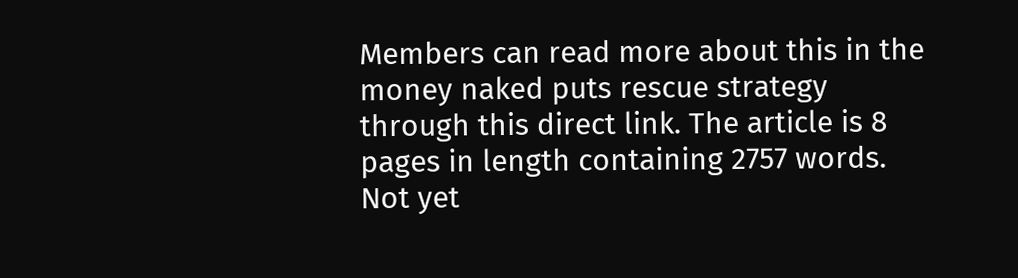Members can read more about this in the money naked puts rescue strategy through this direct link. The article is 8 pages in length containing 2757 words. Not yet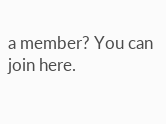a member? You can join here.